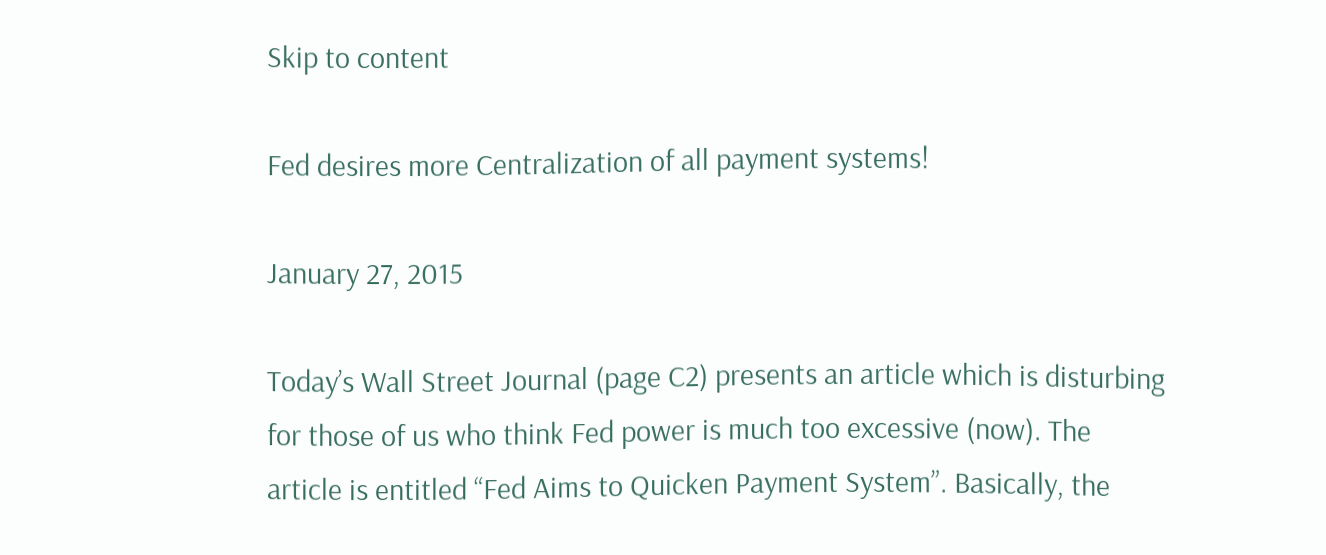Skip to content

Fed desires more Centralization of all payment systems!

January 27, 2015

Today’s Wall Street Journal (page C2) presents an article which is disturbing for those of us who think Fed power is much too excessive (now). The article is entitled “Fed Aims to Quicken Payment System”. Basically, the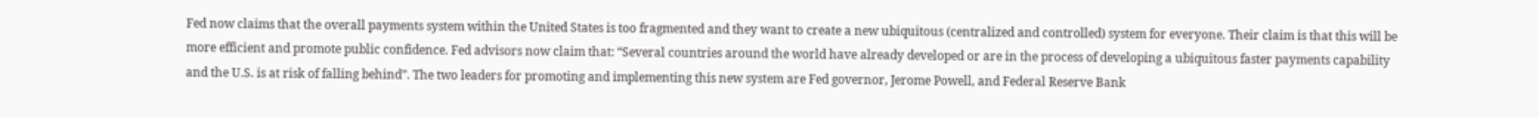Fed now claims that the overall payments system within the United States is too fragmented and they want to create a new ubiquitous (centralized and controlled) system for everyone. Their claim is that this will be more efficient and promote public confidence. Fed advisors now claim that: “Several countries around the world have already developed or are in the process of developing a ubiquitous faster payments capability and the U.S. is at risk of falling behind”. The two leaders for promoting and implementing this new system are Fed governor, Jerome Powell, and Federal Reserve Bank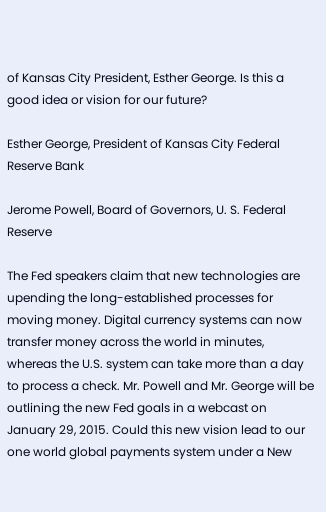of Kansas City President, Esther George. Is this a good idea or vision for our future?

Esther George, President of Kansas City Federal Reserve Bank

Jerome Powell, Board of Governors, U. S. Federal Reserve

The Fed speakers claim that new technologies are upending the long-established processes for moving money. Digital currency systems can now transfer money across the world in minutes, whereas the U.S. system can take more than a day to process a check. Mr. Powell and Mr. George will be outlining the new Fed goals in a webcast on January 29, 2015. Could this new vision lead to our one world global payments system under a New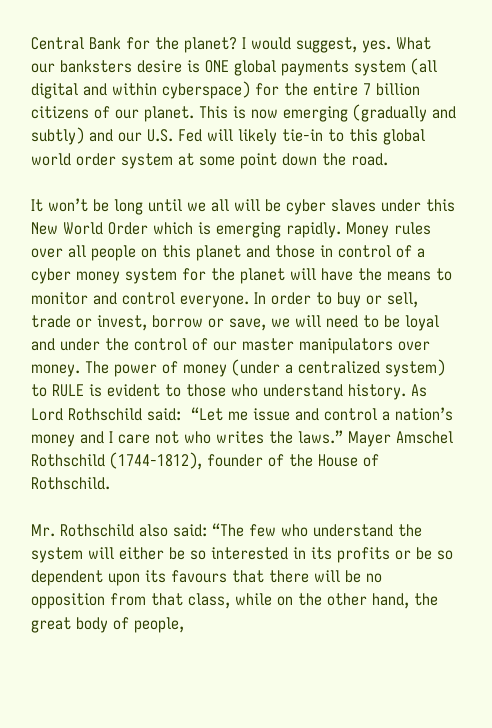Central Bank for the planet? I would suggest, yes. What our banksters desire is ONE global payments system (all digital and within cyberspace) for the entire 7 billion citizens of our planet. This is now emerging (gradually and subtly) and our U.S. Fed will likely tie-in to this global world order system at some point down the road.

It won’t be long until we all will be cyber slaves under this New World Order which is emerging rapidly. Money rules over all people on this planet and those in control of a cyber money system for the planet will have the means to monitor and control everyone. In order to buy or sell, trade or invest, borrow or save, we will need to be loyal and under the control of our master manipulators over money. The power of money (under a centralized system) to RULE is evident to those who understand history. As Lord Rothschild said:  “Let me issue and control a nation’s money and I care not who writes the laws.” Mayer Amschel Rothschild (1744-1812), founder of the House of Rothschild.

Mr. Rothschild also said: “The few who understand the system will either be so interested in its profits or be so dependent upon its favours that there will be no opposition from that class, while on the other hand, the great body of people,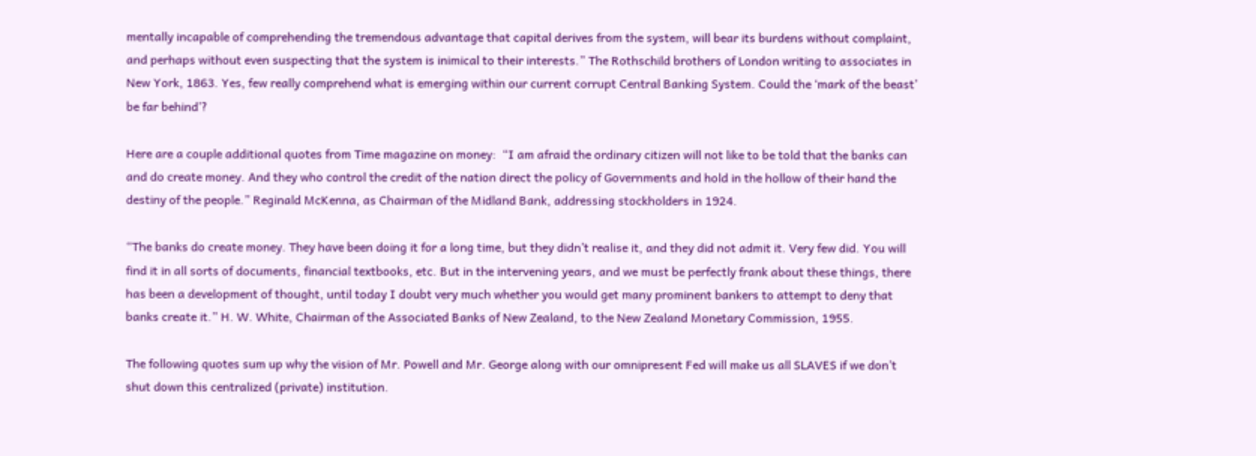mentally incapable of comprehending the tremendous advantage that capital derives from the system, will bear its burdens without complaint, and perhaps without even suspecting that the system is inimical to their interests.” The Rothschild brothers of London writing to associates in New York, 1863. Yes, few really comprehend what is emerging within our current corrupt Central Banking System. Could the ‘mark of the beast’ be far behind’?

Here are a couple additional quotes from Time magazine on money:  “I am afraid the ordinary citizen will not like to be told that the banks can and do create money. And they who control the credit of the nation direct the policy of Governments and hold in the hollow of their hand the destiny of the people.” Reginald McKenna, as Chairman of the Midland Bank, addressing stockholders in 1924.

“The banks do create money. They have been doing it for a long time, but they didn’t realise it, and they did not admit it. Very few did. You will find it in all sorts of documents, financial textbooks, etc. But in the intervening years, and we must be perfectly frank about these things, there has been a development of thought, until today I doubt very much whether you would get many prominent bankers to attempt to deny that banks create it.” H. W. White, Chairman of the Associated Banks of New Zealand, to the New Zealand Monetary Commission, 1955.

The following quotes sum up why the vision of Mr. Powell and Mr. George along with our omnipresent Fed will make us all SLAVES if we don’t shut down this centralized (private) institution.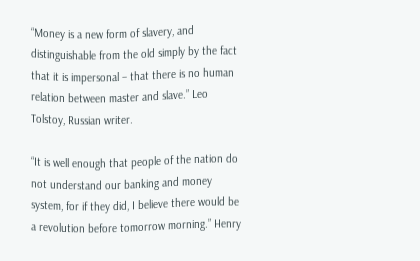“Money is a new form of slavery, and distinguishable from the old simply by the fact that it is impersonal – that there is no human relation between master and slave.” Leo Tolstoy, Russian writer.

“It is well enough that people of the nation do not understand our banking and money system, for if they did, I believe there would be a revolution before tomorrow morning.” Henry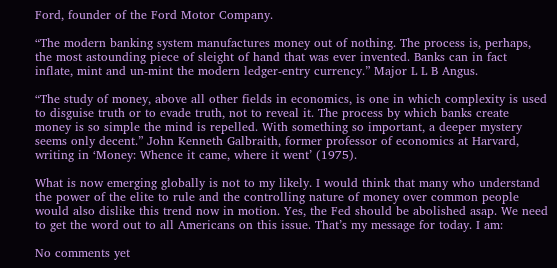Ford, founder of the Ford Motor Company.

“The modern banking system manufactures money out of nothing. The process is, perhaps, the most astounding piece of sleight of hand that was ever invented. Banks can in fact inflate, mint and un-mint the modern ledger-entry currency.” Major L L B Angus.

“The study of money, above all other fields in economics, is one in which complexity is used to disguise truth or to evade truth, not to reveal it. The process by which banks create money is so simple the mind is repelled. With something so important, a deeper mystery seems only decent.” John Kenneth Galbraith, former professor of economics at Harvard, writing in ‘Money: Whence it came, where it went’ (1975).

What is now emerging globally is not to my likely. I would think that many who understand the power of the elite to rule and the controlling nature of money over common people would also dislike this trend now in motion. Yes, the Fed should be abolished asap. We need to get the word out to all Americans on this issue. That’s my message for today. I am:

No comments yet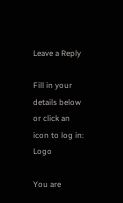Leave a Reply

Fill in your details below or click an icon to log in: Logo

You are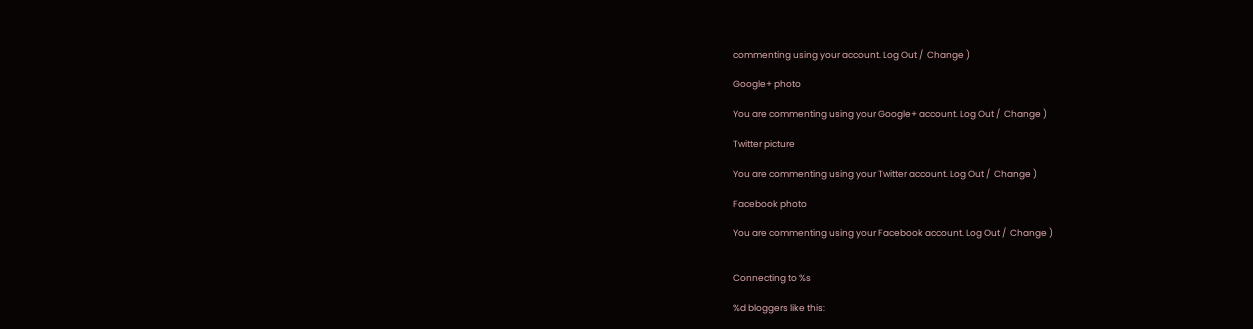commenting using your account. Log Out /  Change )

Google+ photo

You are commenting using your Google+ account. Log Out /  Change )

Twitter picture

You are commenting using your Twitter account. Log Out /  Change )

Facebook photo

You are commenting using your Facebook account. Log Out /  Change )


Connecting to %s

%d bloggers like this: